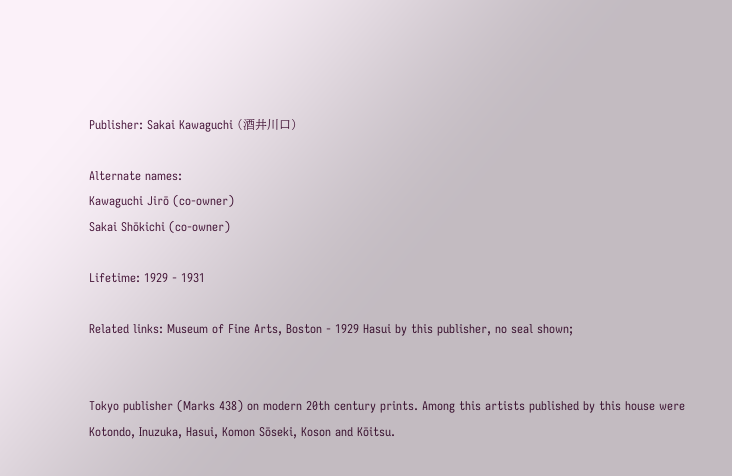Publisher: Sakai Kawaguchi (酒井川口)

Alternate names:
Kawaguchi Jirō (co-owner)
Sakai Shōkichi (co-owner)

Lifetime: 1929 - 1931

Related links: Museum of Fine Arts, Boston - 1929 Hasui by this publisher, no seal shown;


Tokyo publisher (Marks 438) on modern 20th century prints. Among this artists published by this house were Kotondo, Inuzuka, Hasui, Komon Sōseki, Koson and Kōitsu.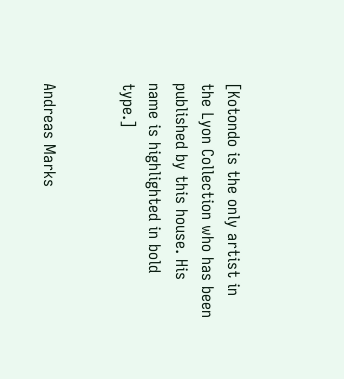[Kotondo is the only artist in the Lyon Collection who has been published by this house. His name is highlighted in bold type.]


Andreas Marks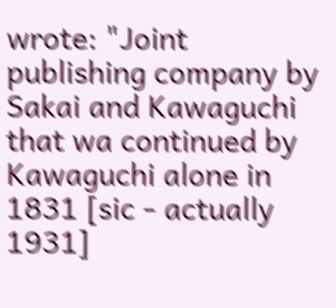wrote: "Joint publishing company by Sakai and Kawaguchi that wa continued by Kawaguchi alone in 1831 [sic - actually 1931]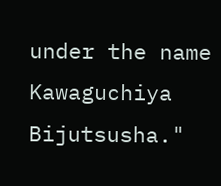under the name Kawaguchiya Bijutsusha."